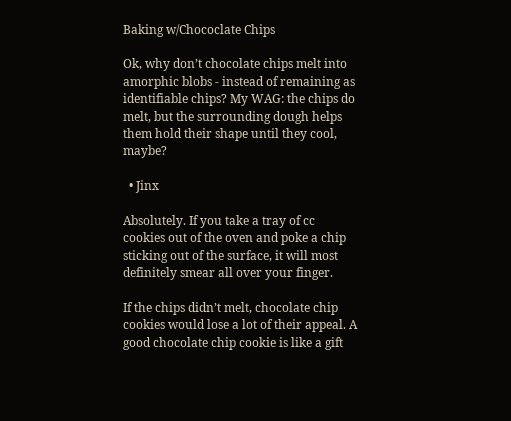Baking w/Chococlate Chips

Ok, why don’t chocolate chips melt into amorphic blobs - instead of remaining as identifiable chips? My WAG: the chips do melt, but the surrounding dough helps them hold their shape until they cool, maybe?

  • Jinx

Absolutely. If you take a tray of cc cookies out of the oven and poke a chip sticking out of the surface, it will most definitely smear all over your finger.

If the chips didn’t melt, chocolate chip cookies would lose a lot of their appeal. A good chocolate chip cookie is like a gift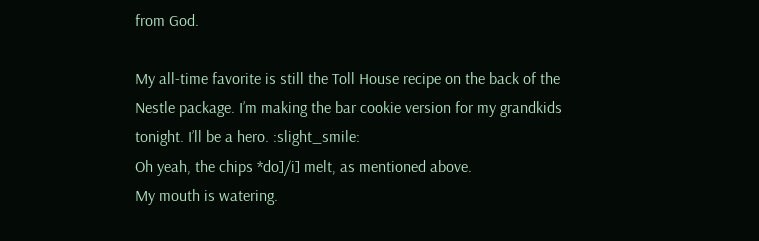from God.

My all-time favorite is still the Toll House recipe on the back of the Nestle package. I’m making the bar cookie version for my grandkids tonight. I’ll be a hero. :slight_smile:
Oh yeah, the chips *do]/i] melt, as mentioned above.
My mouth is watering.